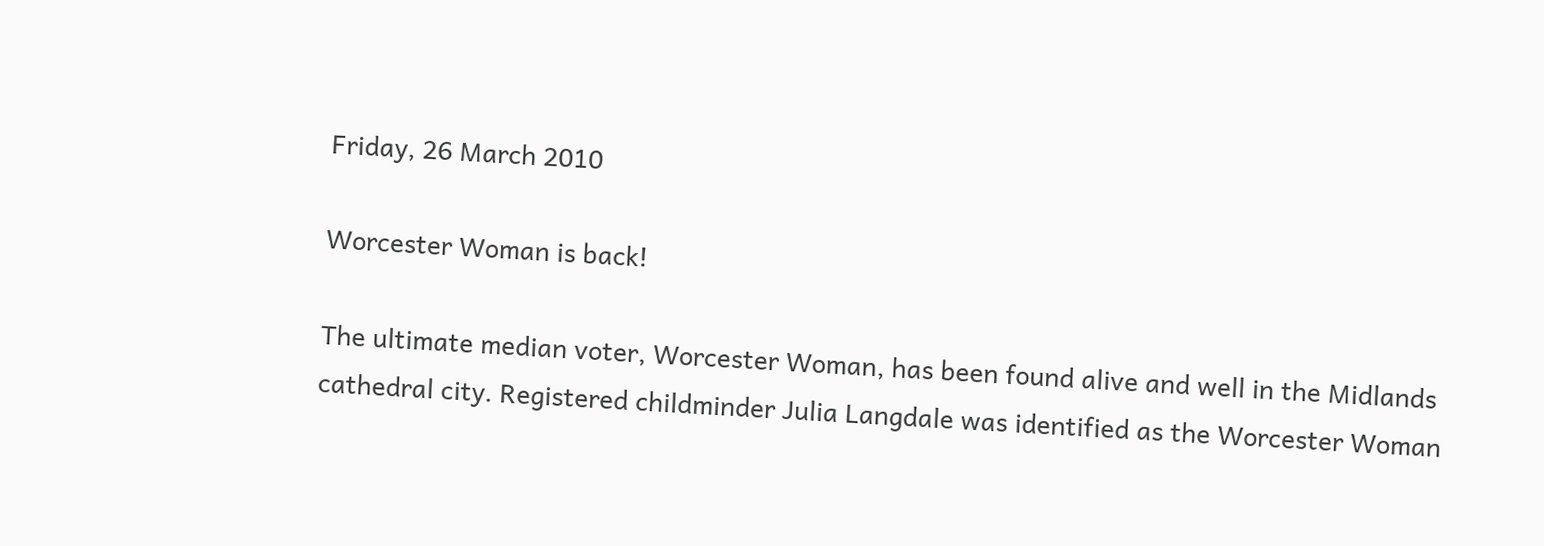Friday, 26 March 2010

Worcester Woman is back!

The ultimate median voter, Worcester Woman, has been found alive and well in the Midlands cathedral city. Registered childminder Julia Langdale was identified as the Worcester Woman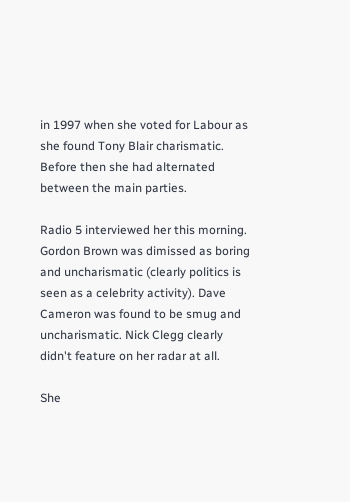in 1997 when she voted for Labour as she found Tony Blair charismatic. Before then she had alternated between the main parties.

Radio 5 interviewed her this morning. Gordon Brown was dimissed as boring and uncharismatic (clearly politics is seen as a celebrity activity). Dave Cameron was found to be smug and uncharismatic. Nick Clegg clearly didn't feature on her radar at all.

She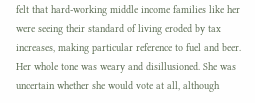felt that hard-working middle income families like her were seeing their standard of living eroded by tax increases, making particular reference to fuel and beer. Her whole tone was weary and disillusioned. She was uncertain whether she would vote at all, although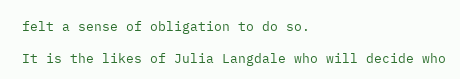felt a sense of obligation to do so.

It is the likes of Julia Langdale who will decide who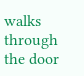walks through the door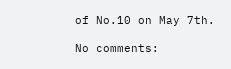of No.10 on May 7th.

No comments: